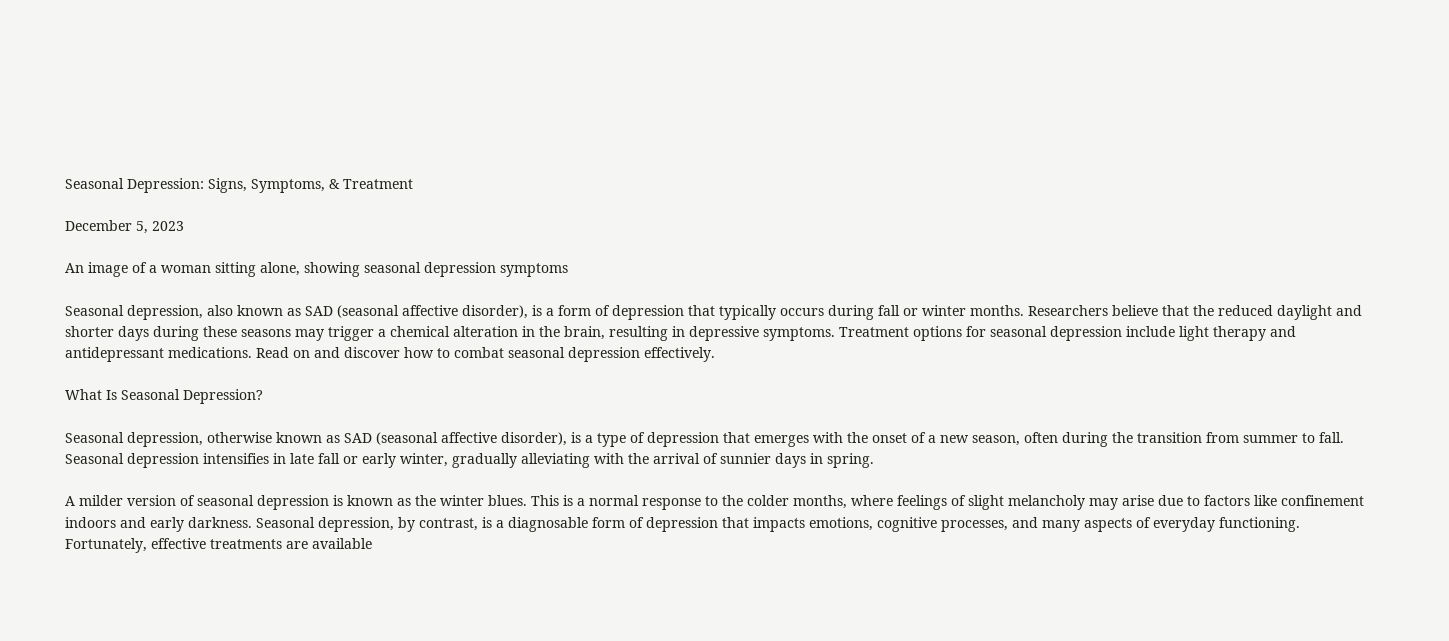Seasonal Depression: Signs, Symptoms, & Treatment

December 5, 2023

An image of a woman sitting alone, showing seasonal depression symptoms

Seasonal depression, also known as SAD (seasonal affective disorder), is a form of depression that typically occurs during fall or winter months. Researchers believe that the reduced daylight and shorter days during these seasons may trigger a chemical alteration in the brain, resulting in depressive symptoms. Treatment options for seasonal depression include light therapy and antidepressant medications. Read on and discover how to combat seasonal depression effectively.

What Is Seasonal Depression?

Seasonal depression, otherwise known as SAD (seasonal affective disorder), is a type of depression that emerges with the onset of a new season, often during the transition from summer to fall. Seasonal depression intensifies in late fall or early winter, gradually alleviating with the arrival of sunnier days in spring.

A milder version of seasonal depression is known as the winter blues. This is a normal response to the colder months, where feelings of slight melancholy may arise due to factors like confinement indoors and early darkness. Seasonal depression, by contrast, is a diagnosable form of depression that impacts emotions, cognitive processes, and many aspects of everyday functioning. Fortunately, effective treatments are available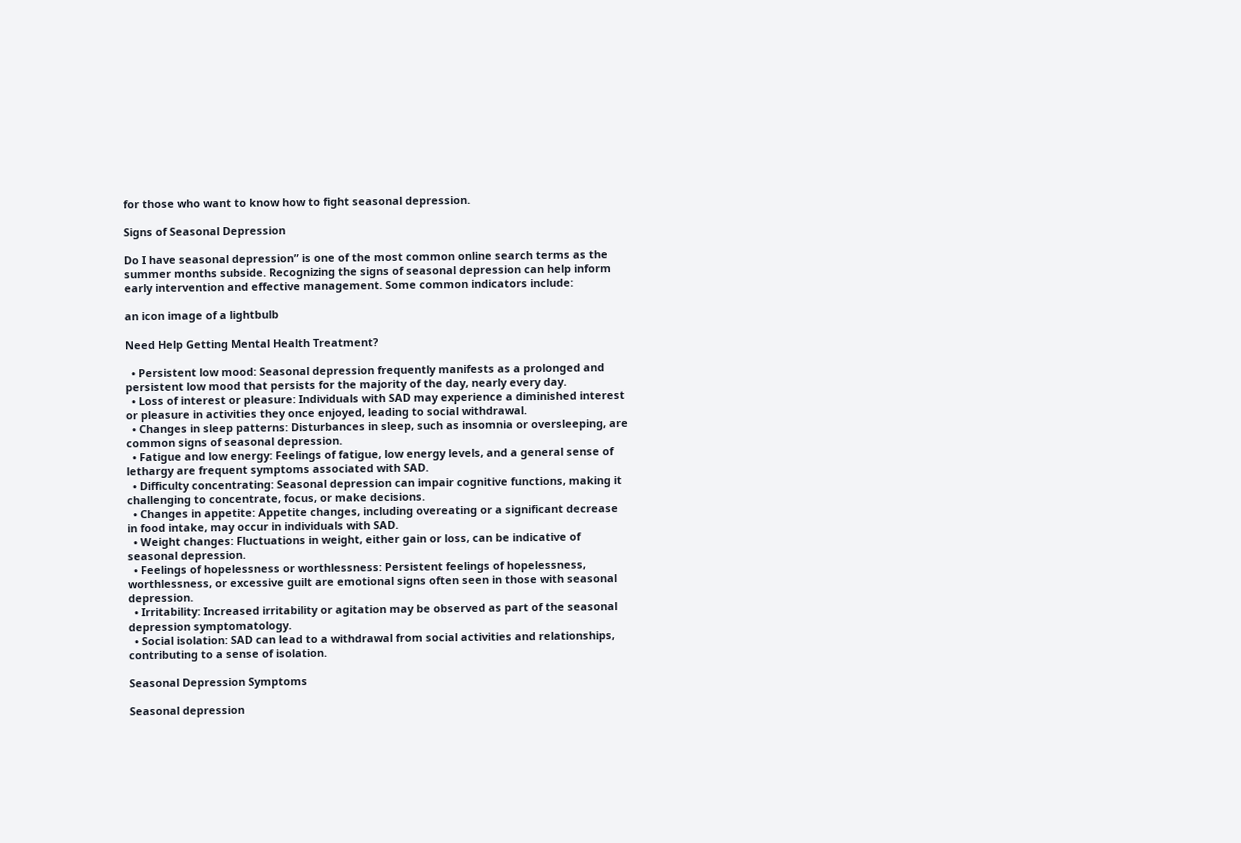for those who want to know how to fight seasonal depression.

Signs of Seasonal Depression

Do I have seasonal depression” is one of the most common online search terms as the summer months subside. Recognizing the signs of seasonal depression can help inform early intervention and effective management. Some common indicators include:

an icon image of a lightbulb

Need Help Getting Mental Health Treatment?

  • Persistent low mood: Seasonal depression frequently manifests as a prolonged and persistent low mood that persists for the majority of the day, nearly every day.
  • Loss of interest or pleasure: Individuals with SAD may experience a diminished interest or pleasure in activities they once enjoyed, leading to social withdrawal.
  • Changes in sleep patterns: Disturbances in sleep, such as insomnia or oversleeping, are common signs of seasonal depression.
  • Fatigue and low energy: Feelings of fatigue, low energy levels, and a general sense of lethargy are frequent symptoms associated with SAD.
  • Difficulty concentrating: Seasonal depression can impair cognitive functions, making it challenging to concentrate, focus, or make decisions.
  • Changes in appetite: Appetite changes, including overeating or a significant decrease in food intake, may occur in individuals with SAD.
  • Weight changes: Fluctuations in weight, either gain or loss, can be indicative of seasonal depression.
  • Feelings of hopelessness or worthlessness: Persistent feelings of hopelessness, worthlessness, or excessive guilt are emotional signs often seen in those with seasonal depression.
  • Irritability: Increased irritability or agitation may be observed as part of the seasonal depression symptomatology.
  • Social isolation: SAD can lead to a withdrawal from social activities and relationships, contributing to a sense of isolation.

Seasonal Depression Symptoms

Seasonal depression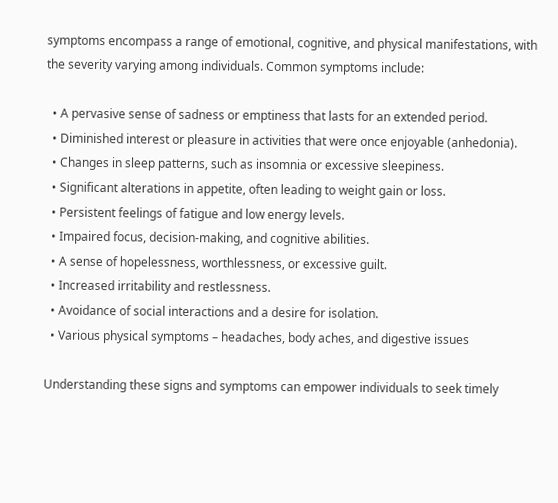symptoms encompass a range of emotional, cognitive, and physical manifestations, with the severity varying among individuals. Common symptoms include:

  • A pervasive sense of sadness or emptiness that lasts for an extended period.
  • Diminished interest or pleasure in activities that were once enjoyable (anhedonia).
  • Changes in sleep patterns, such as insomnia or excessive sleepiness.
  • Significant alterations in appetite, often leading to weight gain or loss.
  • Persistent feelings of fatigue and low energy levels.
  • Impaired focus, decision-making, and cognitive abilities.
  • A sense of hopelessness, worthlessness, or excessive guilt.
  • Increased irritability and restlessness.
  • Avoidance of social interactions and a desire for isolation.
  • Various physical symptoms – headaches, body aches, and digestive issues

Understanding these signs and symptoms can empower individuals to seek timely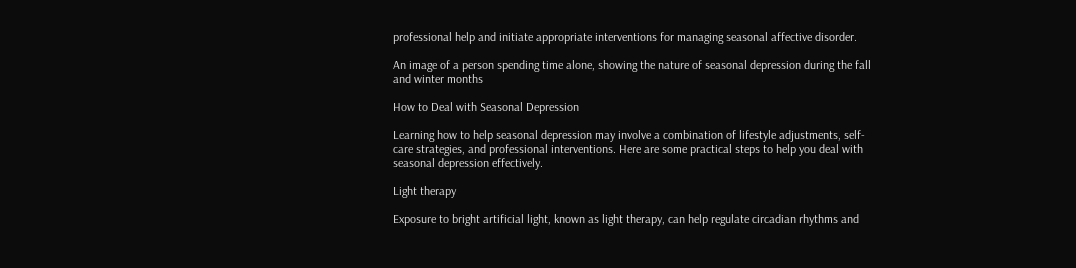professional help and initiate appropriate interventions for managing seasonal affective disorder.

An image of a person spending time alone, showing the nature of seasonal depression during the fall and winter months

How to Deal with Seasonal Depression

Learning how to help seasonal depression may involve a combination of lifestyle adjustments, self-care strategies, and professional interventions. Here are some practical steps to help you deal with seasonal depression effectively.

Light therapy

Exposure to bright artificial light, known as light therapy, can help regulate circadian rhythms and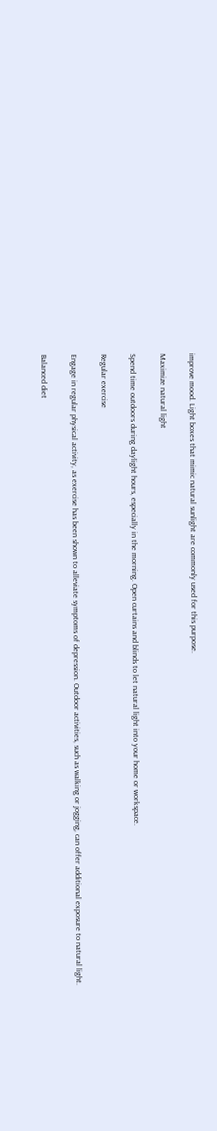improve mood. Light boxes that mimic natural sunlight are commonly used for this purpose.

Maximize natural light

Spend time outdoors during daylight hours, especially in the morning. Open curtains and blinds to let natural light into your home or workspace.

Regular exercise

Engage in regular physical activity, as exercise has been shown to alleviate symptoms of depression. Outdoor activities, such as walking or jogging, can offer additional exposure to natural light.

Balanced diet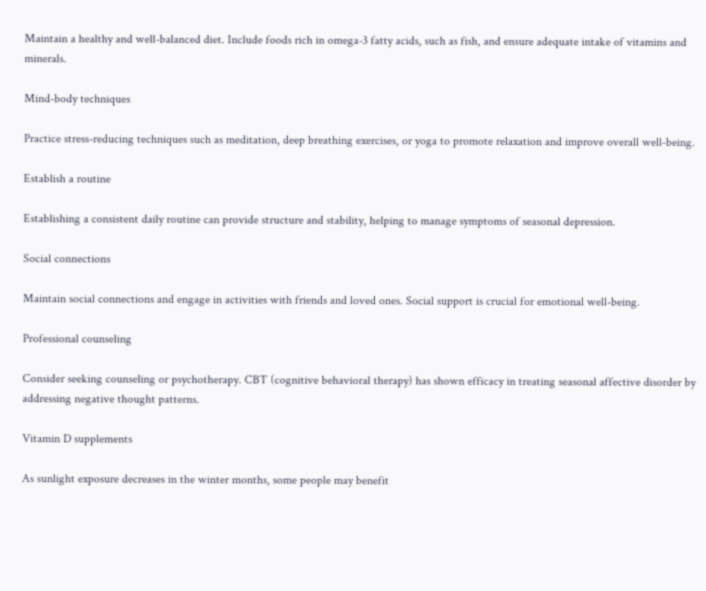Maintain a healthy and well-balanced diet. Include foods rich in omega-3 fatty acids, such as fish, and ensure adequate intake of vitamins and minerals.

Mind-body techniques

Practice stress-reducing techniques such as meditation, deep breathing exercises, or yoga to promote relaxation and improve overall well-being.

Establish a routine

Establishing a consistent daily routine can provide structure and stability, helping to manage symptoms of seasonal depression.

Social connections

Maintain social connections and engage in activities with friends and loved ones. Social support is crucial for emotional well-being.

Professional counseling

Consider seeking counseling or psychotherapy. CBT (cognitive behavioral therapy) has shown efficacy in treating seasonal affective disorder by addressing negative thought patterns.

Vitamin D supplements

As sunlight exposure decreases in the winter months, some people may benefit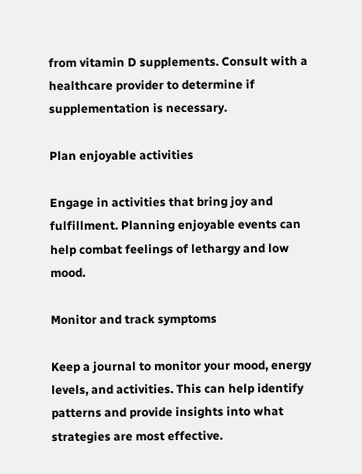from vitamin D supplements. Consult with a healthcare provider to determine if supplementation is necessary.

Plan enjoyable activities

Engage in activities that bring joy and fulfillment. Planning enjoyable events can help combat feelings of lethargy and low mood.

Monitor and track symptoms

Keep a journal to monitor your mood, energy levels, and activities. This can help identify patterns and provide insights into what strategies are most effective.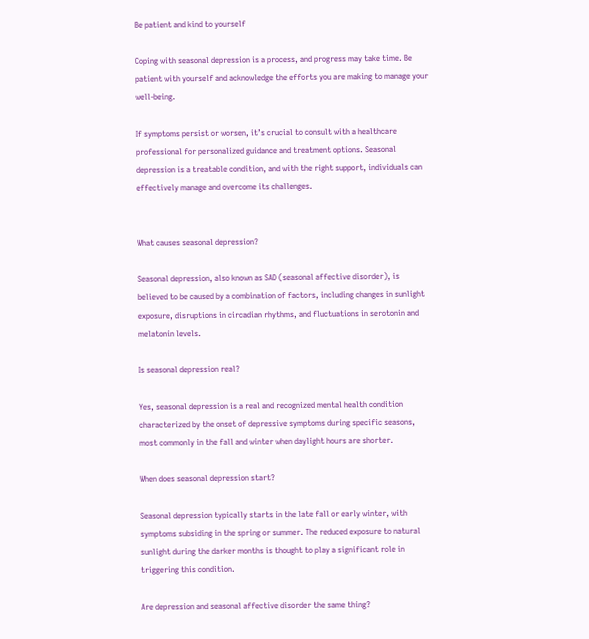Be patient and kind to yourself

Coping with seasonal depression is a process, and progress may take time. Be patient with yourself and acknowledge the efforts you are making to manage your well-being.

If symptoms persist or worsen, it’s crucial to consult with a healthcare professional for personalized guidance and treatment options. Seasonal depression is a treatable condition, and with the right support, individuals can effectively manage and overcome its challenges.


What causes seasonal depression?

Seasonal depression, also known as SAD (seasonal affective disorder), is believed to be caused by a combination of factors, including changes in sunlight exposure, disruptions in circadian rhythms, and fluctuations in serotonin and melatonin levels.

Is seasonal depression real?

Yes, seasonal depression is a real and recognized mental health condition characterized by the onset of depressive symptoms during specific seasons, most commonly in the fall and winter when daylight hours are shorter.

When does seasonal depression start?

Seasonal depression typically starts in the late fall or early winter, with symptoms subsiding in the spring or summer. The reduced exposure to natural sunlight during the darker months is thought to play a significant role in triggering this condition.

Are depression and seasonal affective disorder the same thing?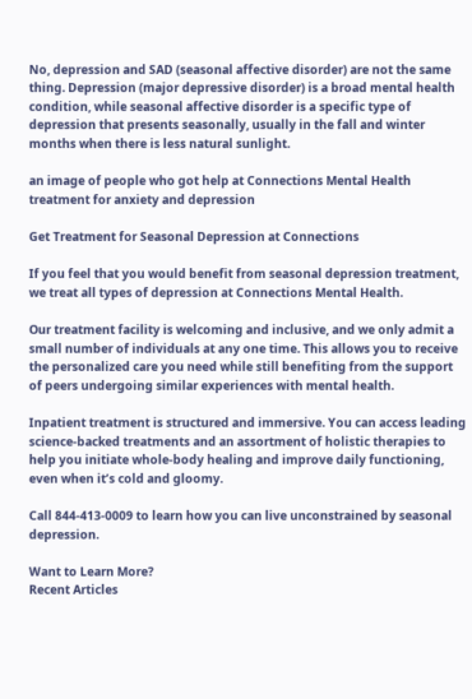No, depression and SAD (seasonal affective disorder) are not the same thing. Depression (major depressive disorder) is a broad mental health condition, while seasonal affective disorder is a specific type of depression that presents seasonally, usually in the fall and winter months when there is less natural sunlight.

an image of people who got help at Connections Mental Health treatment for anxiety and depression

Get Treatment for Seasonal Depression at Connections

If you feel that you would benefit from seasonal depression treatment, we treat all types of depression at Connections Mental Health.

Our treatment facility is welcoming and inclusive, and we only admit a small number of individuals at any one time. This allows you to receive the personalized care you need while still benefiting from the support of peers undergoing similar experiences with mental health.

Inpatient treatment is structured and immersive. You can access leading science-backed treatments and an assortment of holistic therapies to help you initiate whole-body healing and improve daily functioning, even when it’s cold and gloomy.

Call 844-413-0009 to learn how you can live unconstrained by seasonal depression.

Want to Learn More?
Recent Articles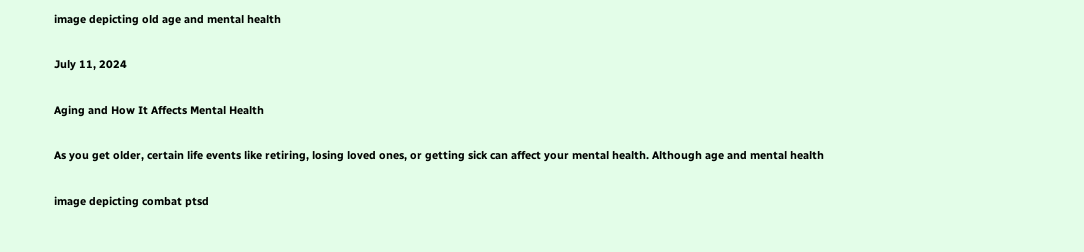image depicting old age and mental health

July 11, 2024

Aging and How It Affects Mental Health

As you get older, certain life events like retiring, losing loved ones, or getting sick can affect your mental health. Although age and mental health

image depicting combat ptsd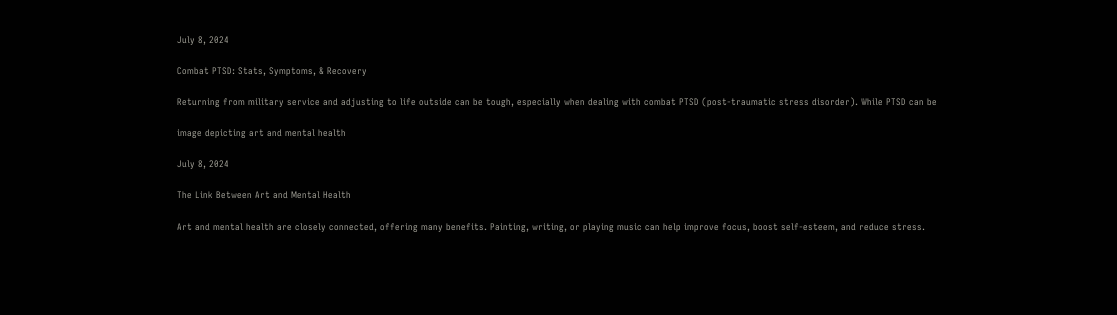July 8, 2024

Combat PTSD: Stats, Symptoms, & Recovery

Returning from military service and adjusting to life outside can be tough, especially when dealing with combat PTSD (post-traumatic stress disorder). While PTSD can be

image depicting art and mental health

July 8, 2024

The Link Between Art and Mental Health

Art and mental health are closely connected, offering many benefits. Painting, writing, or playing music can help improve focus, boost self-esteem, and reduce stress.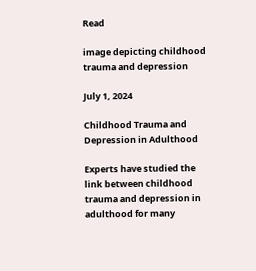Read

image depicting childhood trauma and depression

July 1, 2024

Childhood Trauma and Depression in Adulthood

Experts have studied the link between childhood trauma and depression in adulthood for many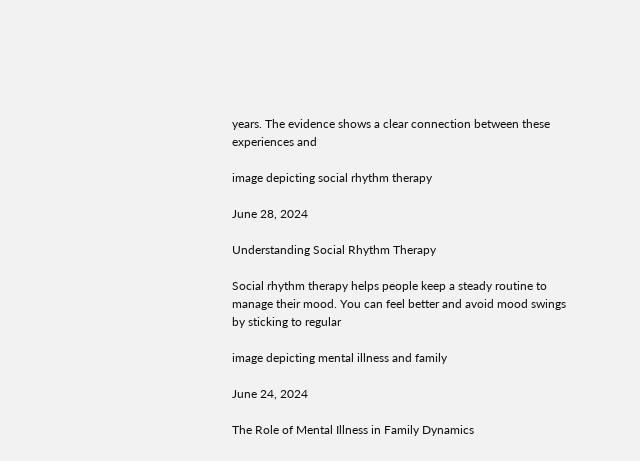years. The evidence shows a clear connection between these experiences and

image depicting social rhythm therapy

June 28, 2024

Understanding Social Rhythm Therapy

Social rhythm therapy helps people keep a steady routine to manage their mood. You can feel better and avoid mood swings by sticking to regular

image depicting mental illness and family

June 24, 2024

The Role of Mental Illness in Family Dynamics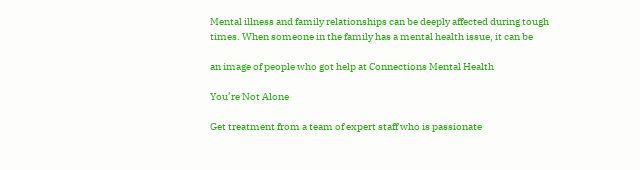Mental illness and family relationships can be deeply affected during tough times. When someone in the family has a mental health issue, it can be

an image of people who got help at Connections Mental Health

You’re Not Alone

Get treatment from a team of expert staff who is passionate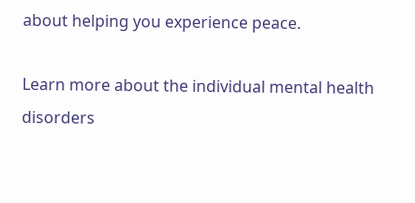about helping you experience peace.

Learn more about the individual mental health disorders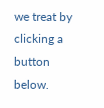we treat by clicking a button below.